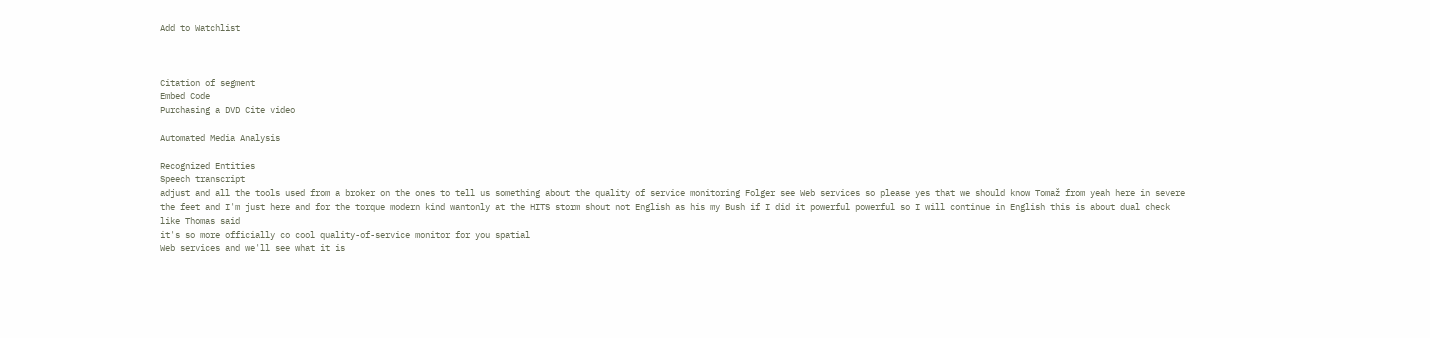Add to Watchlist



Citation of segment
Embed Code
Purchasing a DVD Cite video

Automated Media Analysis

Recognized Entities
Speech transcript
adjust and all the tools used from a broker on the ones to tell us something about the quality of service monitoring Folger see Web services so please yes that we should know Tomaž from yeah here in severe the feet and I'm just here and for the torque modern kind wantonly at the HITS storm shout not English as his my Bush if I did it powerful powerful so I will continue in English this is about dual check like Thomas said
it's so more officially co cool quality-of-service monitor for you spatial
Web services and we'll see what it is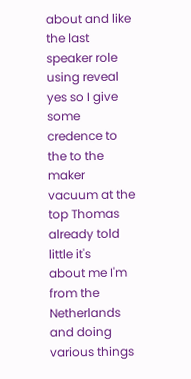about and like the last speaker role using reveal yes so I give some credence to the to the maker vacuum at the top Thomas already told little it's
about me I'm from the Netherlands and doing various things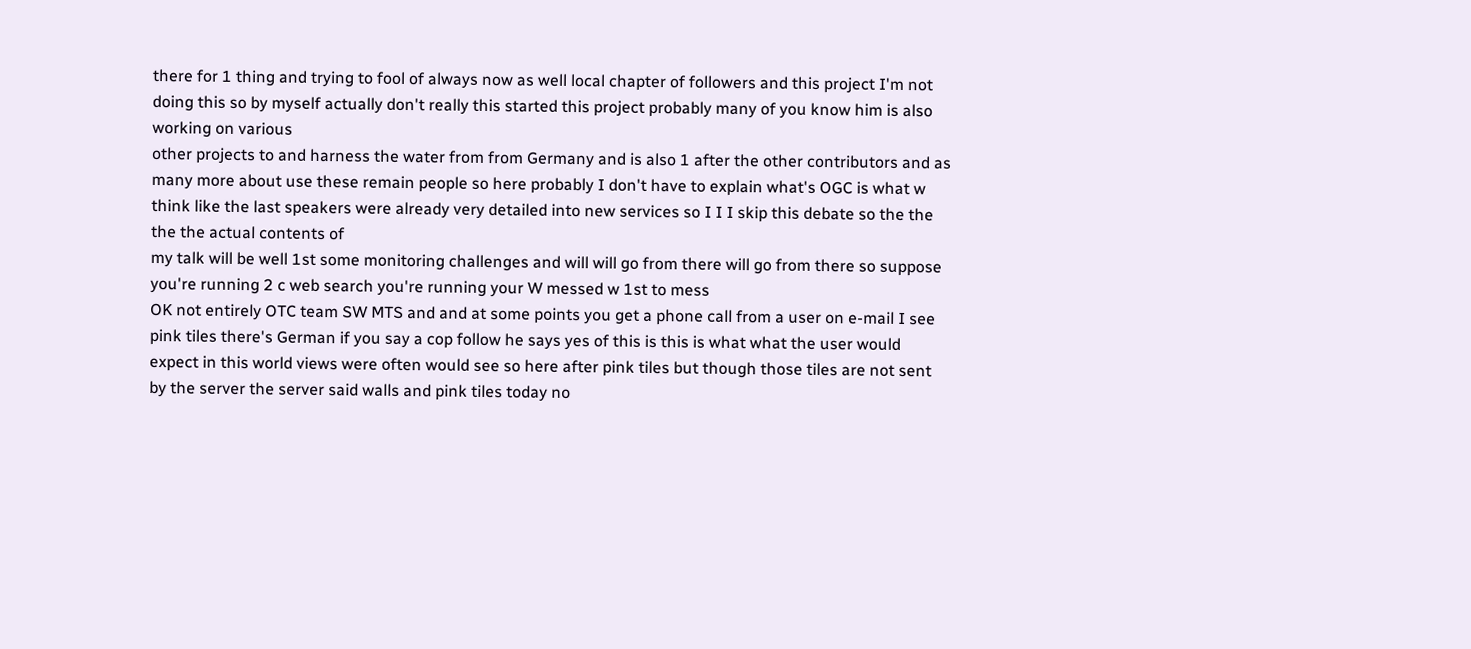there for 1 thing and trying to fool of always now as well local chapter of followers and this project I'm not doing this so by myself actually don't really this started this project probably many of you know him is also working on various
other projects to and harness the water from from Germany and is also 1 after the other contributors and as many more about use these remain people so here probably I don't have to explain what's OGC is what w think like the last speakers were already very detailed into new services so I I I skip this debate so the the the the actual contents of
my talk will be well 1st some monitoring challenges and will will go from there will go from there so suppose you're running 2 c web search you're running your W messed w 1st to mess
OK not entirely OTC team SW MTS and and at some points you get a phone call from a user on e-mail I see pink tiles there's German if you say a cop follow he says yes of this is this is what what the user would expect in this world views were often would see so here after pink tiles but though those tiles are not sent by the server the server said walls and pink tiles today no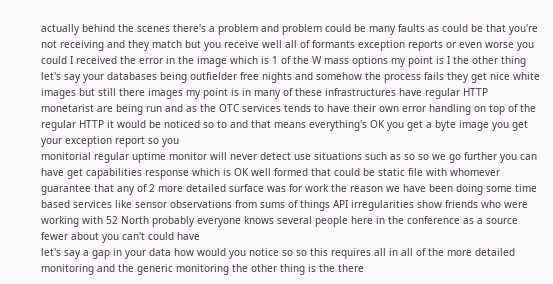actually behind the scenes there's a problem and problem could be many faults as could be that you're not receiving and they match but you receive well all of formants exception reports or even worse you could I received the error in the image which is 1 of the W mass options my point is I the other thing let's say your databases being outfielder free nights and somehow the process fails they get nice white images but still there images my point is in many of these infrastructures have regular HTTP monetarist are being run and as the OTC services tends to have their own error handling on top of the regular HTTP it would be noticed so to and that means everything's OK you get a byte image you get your exception report so you
monitorial regular uptime monitor will never detect use situations such as so so we go further you can have get capabilities response which is OK well formed that could be static file with whomever guarantee that any of 2 more detailed surface was for work the reason we have been doing some time based services like sensor observations from sums of things API irregularities show friends who were working with 52 North probably everyone knows several people here in the conference as a source fewer about you can't could have
let's say a gap in your data how would you notice so so this requires all in all of the more detailed
monitoring and the generic monitoring the other thing is the there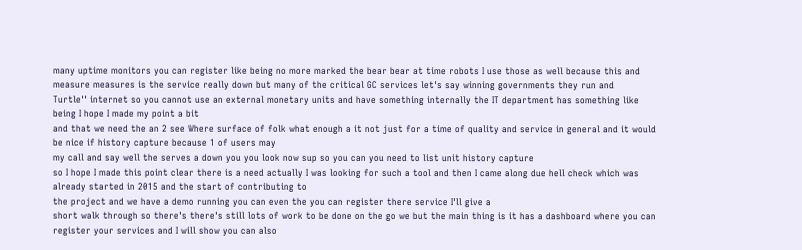many uptime monitors you can register like being no more marked the bear bear at time robots I use those as well because this and measure measures is the service really down but many of the critical GC services let's say winning governments they run and
Turtle'' internet so you cannot use an external monetary units and have something internally the IT department has something like being I hope I made my point a bit
and that we need the an 2 see Where surface of folk what enough a it not just for a time of quality and service in general and it would be nice if history capture because 1 of users may
my call and say well the serves a down you you look now sup so you can you need to list unit history capture
so I hope I made this point clear there is a need actually I was looking for such a tool and then I came along due hell check which was already started in 2015 and the start of contributing to
the project and we have a demo running you can even the you can register there service I'll give a
short walk through so there's there's still lots of work to be done on the go we but the main thing is it has a dashboard where you can register your services and I will show you can also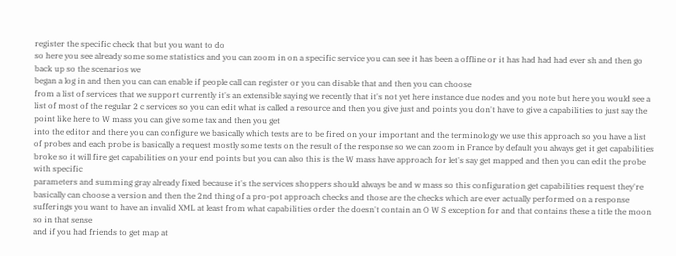register the specific check that but you want to do
so here you see already some some statistics and you can zoom in on a specific service you can see it has been a offline or it has had had had ever sh and then go back up so the scenarios we
began a log in and then you can can enable if people call can register or you can disable that and then you can choose
from a list of services that we support currently it's an extensible saying we recently that it's not yet here instance due nodes and you note but here you would see a list of most of the regular 2 c services so you can edit what is called a resource and then you give just and points you don't have to give a capabilities to just say the point like here to W mass you can give some tax and then you get
into the editor and there you can configure we basically which tests are to be fired on your important and the terminology we use this approach so you have a list of probes and each probe is basically a request mostly some tests on the result of the response so we can zoom in France by default you always get it get capabilities broke so it will fire get capabilities on your end points but you can also this is the W mass have approach for let's say get mapped and then you can edit the probe with specific
parameters and summing gray already fixed because it's the services shoppers should always be and w mass so this configuration get capabilities request they're basically can choose a version and then the 2nd thing of a pro-pot approach checks and those are the checks which are ever actually performed on a response sufferings you want to have an invalid XML at least from what capabilities order the doesn't contain an O W S exception for and that contains these a title the moon so in that sense
and if you had friends to get map at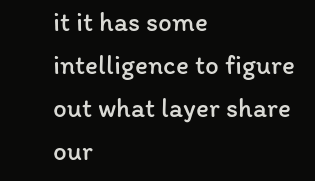it it has some intelligence to figure out what layer share our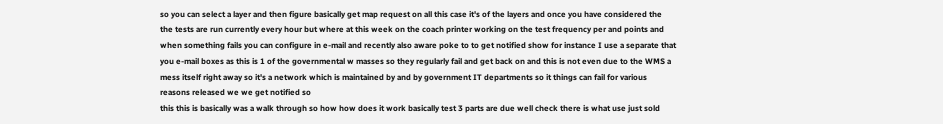so you can select a layer and then figure basically get map request on all this case it's of the layers and once you have considered the
the tests are run currently every hour but where at this week on the coach printer working on the test frequency per and points and when something fails you can configure in e-mail and recently also aware poke to to get notified show for instance I use a separate that you e-mail boxes as this is 1 of the governmental w masses so they regularly fail and get back on and this is not even due to the WMS a mess itself right away so it's a network which is maintained by and by government IT departments so it things can fail for various reasons released we we get notified so
this this is basically was a walk through so how how does it work basically test 3 parts are due well check there is what use just sold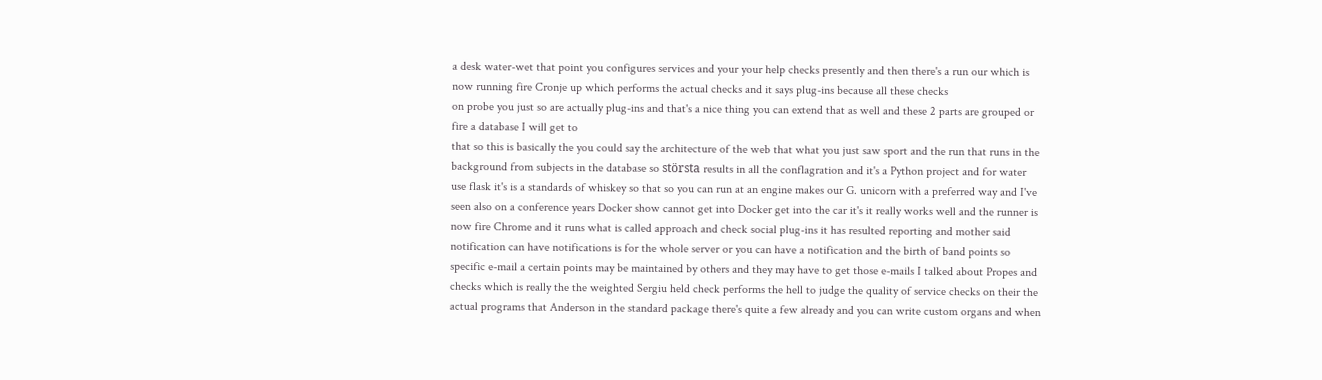a desk water-wet that point you configures services and your your help checks presently and then there's a run our which is now running fire Cronje up which performs the actual checks and it says plug-ins because all these checks
on probe you just so are actually plug-ins and that's a nice thing you can extend that as well and these 2 parts are grouped or fire a database I will get to
that so this is basically the you could say the architecture of the web that what you just saw sport and the run that runs in the background from subjects in the database so största results in all the conflagration and it's a Python project and for water use flask it's is a standards of whiskey so that so you can run at an engine makes our G. unicorn with a preferred way and I've seen also on a conference years Docker show cannot get into Docker get into the car it's it really works well and the runner is now fire Chrome and it runs what is called approach and check social plug-ins it has resulted reporting and mother said notification can have notifications is for the whole server or you can have a notification and the birth of band points so specific e-mail a certain points may be maintained by others and they may have to get those e-mails I talked about Propes and checks which is really the the weighted Sergiu held check performs the hell to judge the quality of service checks on their the actual programs that Anderson in the standard package there's quite a few already and you can write custom organs and when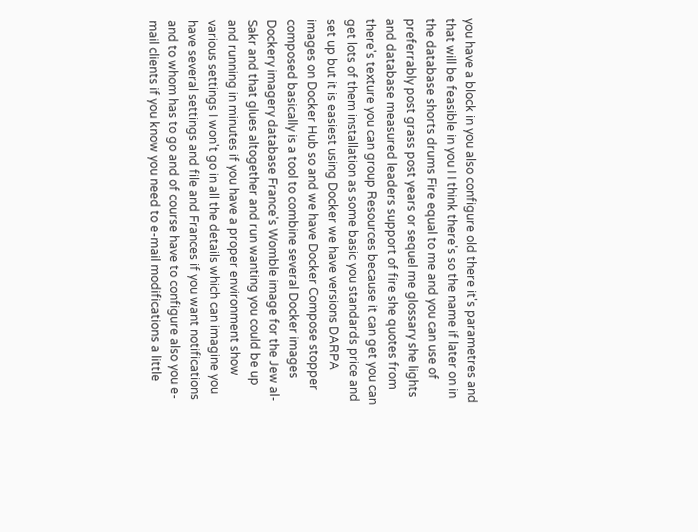you have a block in you also configure old there it's parametres and that will be feasible in you I I think there's so the name if later on in the database shorts drums Fire equal to me and you can use of preferrably post grass post years or sequel me glossary she lights and database measured leaders support of fire she quotes from there's texture you can group Resources because it can get you can get lots of them installation as some basic you standards price and set up but it is easiest using Docker we have versions DARPA images on Docker Hub so and we have Docker Compose stopper composed basically is a tool to combine several Docker images Dockery imagery database France's Womble image for the Jew al-Sakr and that glues altogether and run wanting you could be up and running in minutes if you have a proper environment show various settings I won't go in all the details which can imagine you have several settings and file and Frances if you want notifications and to whom has to go and of course have to configure also you e-mail clients if you know you need to e-mail modifications a little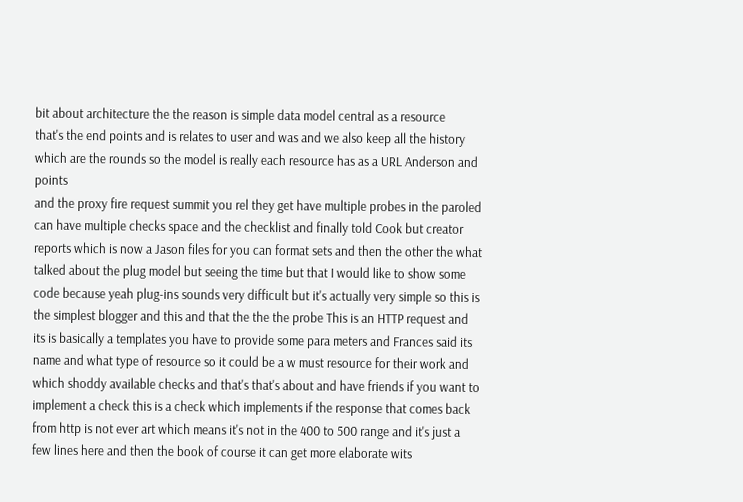bit about architecture the the reason is simple data model central as a resource
that's the end points and is relates to user and was and we also keep all the history which are the rounds so the model is really each resource has as a URL Anderson and points
and the proxy fire request summit you rel they get have multiple probes in the paroled can have multiple checks space and the checklist and finally told Cook but creator reports which is now a Jason files for you can format sets and then the other the what talked about the plug model but seeing the time but that I would like to show some code because yeah plug-ins sounds very difficult but it's actually very simple so this is the simplest blogger and this and that the the the probe This is an HTTP request and its is basically a templates you have to provide some para meters and Frances said its name and what type of resource so it could be a w must resource for their work and which shoddy available checks and that's that's about and have friends if you want to implement a check this is a check which implements if the response that comes back from http is not ever art which means it's not in the 400 to 500 range and it's just a few lines here and then the book of course it can get more elaborate wits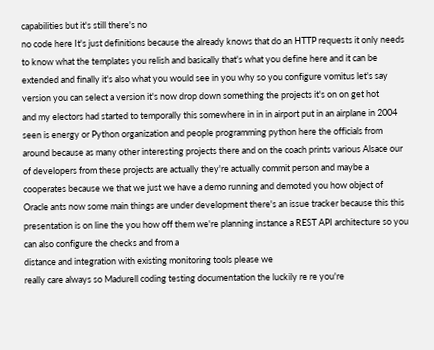capabilities but it's still there's no
no code here It's just definitions because the already knows that do an HTTP requests it only needs to know what the templates you relish and basically that's what you define here and it can be extended and finally it's also what you would see in you why so you configure vomitus let's say version you can select a version it's now drop down something the projects it's on on get hot
and my electors had started to temporally this somewhere in in in airport put in an airplane in 2004 seen is energy or Python organization and people programming python here the officials from around because as many other interesting projects there and on the coach prints various Alsace our of developers from these projects are actually they're actually commit person and maybe a cooperates because we that we just we have a demo running and demoted you how object of Oracle ants now some main things are under development there's an issue tracker because this this
presentation is on line the you how off them we're planning instance a REST API architecture so you can also configure the checks and from a
distance and integration with existing monitoring tools please we
really care always so Madurell coding testing documentation the luckily re re you're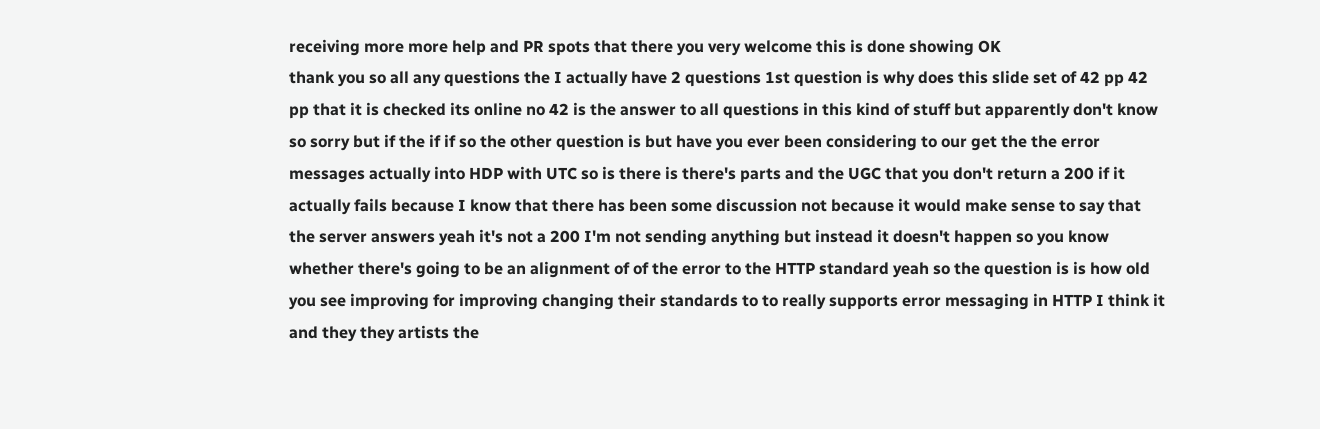receiving more more help and PR spots that there you very welcome this is done showing OK
thank you so all any questions the I actually have 2 questions 1st question is why does this slide set of 42 pp 42 pp that it is checked its online no 42 is the answer to all questions in this kind of stuff but apparently don't know so sorry but if the if if so the other question is but have you ever been considering to our get the the error messages actually into HDP with UTC so is there is there's parts and the UGC that you don't return a 200 if it actually fails because I know that there has been some discussion not because it would make sense to say that the server answers yeah it's not a 200 I'm not sending anything but instead it doesn't happen so you know whether there's going to be an alignment of of the error to the HTTP standard yeah so the question is is how old you see improving for improving changing their standards to to really supports error messaging in HTTP I think it and they they artists the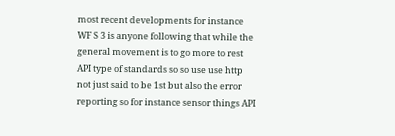most recent developments for instance WF S 3 is anyone following that while the general movement is to go more to rest API type of standards so so use use http not just said to be 1st but also the error reporting so for instance sensor things API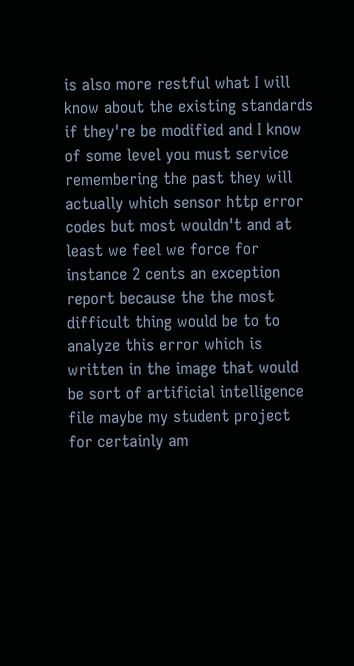is also more restful what I will know about the existing standards if they're be modified and I know of some level you must service remembering the past they will actually which sensor http error codes but most wouldn't and at least we feel we force for instance 2 cents an exception report because the the most difficult thing would be to to analyze this error which is written in the image that would be sort of artificial intelligence file maybe my student project for certainly am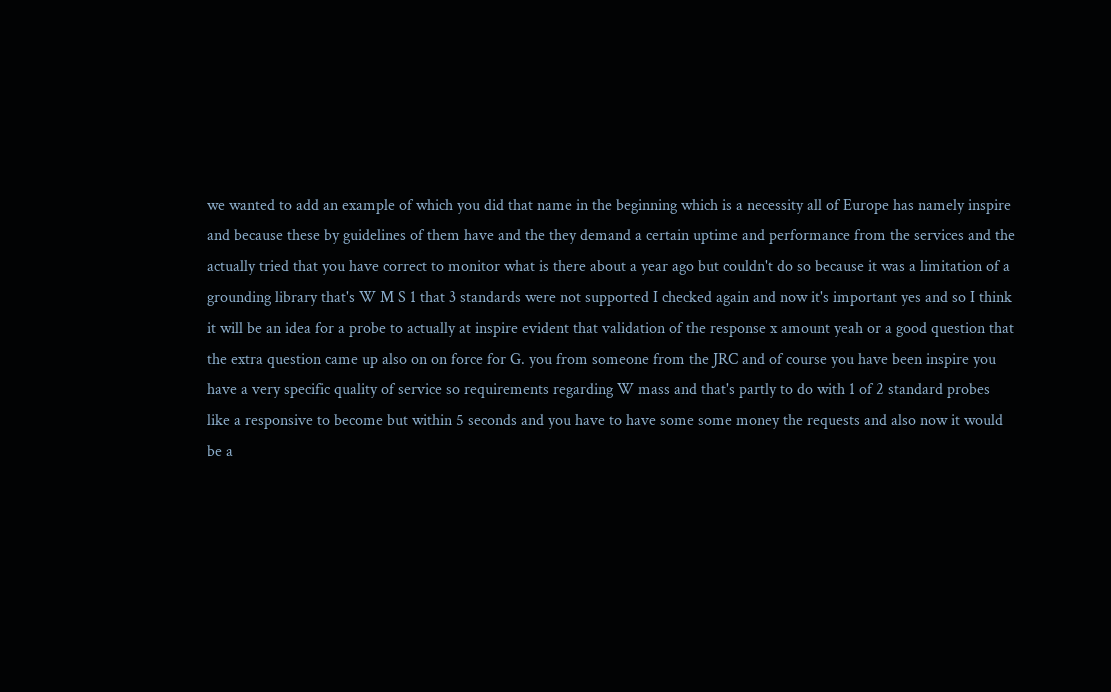we wanted to add an example of which you did that name in the beginning which is a necessity all of Europe has namely inspire and because these by guidelines of them have and the they demand a certain uptime and performance from the services and the actually tried that you have correct to monitor what is there about a year ago but couldn't do so because it was a limitation of a grounding library that's W M S 1 that 3 standards were not supported I checked again and now it's important yes and so I think it will be an idea for a probe to actually at inspire evident that validation of the response x amount yeah or a good question that the extra question came up also on on force for G. you from someone from the JRC and of course you have been inspire you have a very specific quality of service so requirements regarding W mass and that's partly to do with 1 of 2 standard probes like a responsive to become but within 5 seconds and you have to have some some money the requests and also now it would be a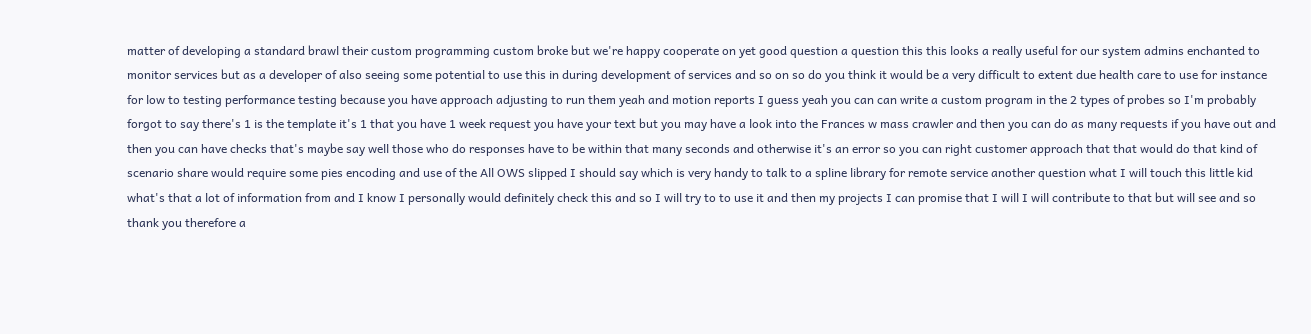matter of developing a standard brawl their custom programming custom broke but we're happy cooperate on yet good question a question this this looks a really useful for our system admins enchanted to monitor services but as a developer of also seeing some potential to use this in during development of services and so on so do you think it would be a very difficult to extent due health care to use for instance for low to testing performance testing because you have approach adjusting to run them yeah and motion reports I guess yeah you can can write a custom program in the 2 types of probes so I'm probably forgot to say there's 1 is the template it's 1 that you have 1 week request you have your text but you may have a look into the Frances w mass crawler and then you can do as many requests if you have out and then you can have checks that's maybe say well those who do responses have to be within that many seconds and otherwise it's an error so you can right customer approach that that would do that kind of scenario share would require some pies encoding and use of the All OWS slipped I should say which is very handy to talk to a spline library for remote service another question what I will touch this little kid what's that a lot of information from and I know I personally would definitely check this and so I will try to to use it and then my projects I can promise that I will I will contribute to that but will see and so thank you therefore a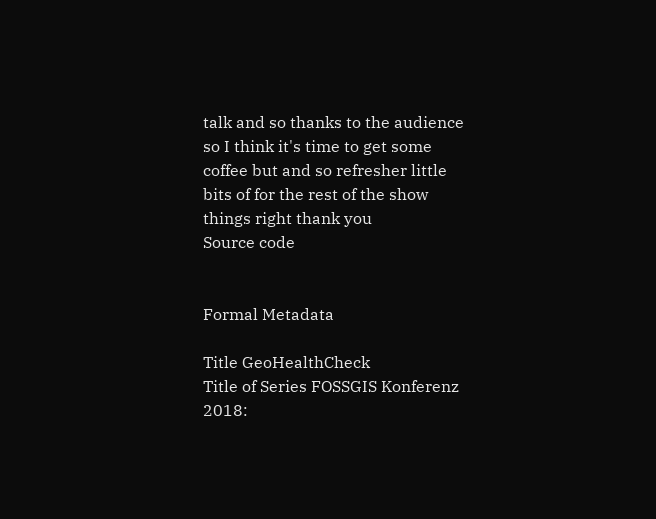talk and so thanks to the audience so I think it's time to get some coffee but and so refresher little bits of for the rest of the show things right thank you
Source code


Formal Metadata

Title GeoHealthCheck
Title of Series FOSSGIS Konferenz 2018: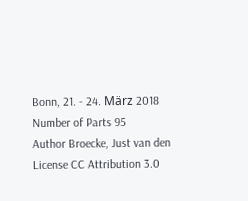Bonn, 21. - 24. März 2018
Number of Parts 95
Author Broecke, Just van den
License CC Attribution 3.0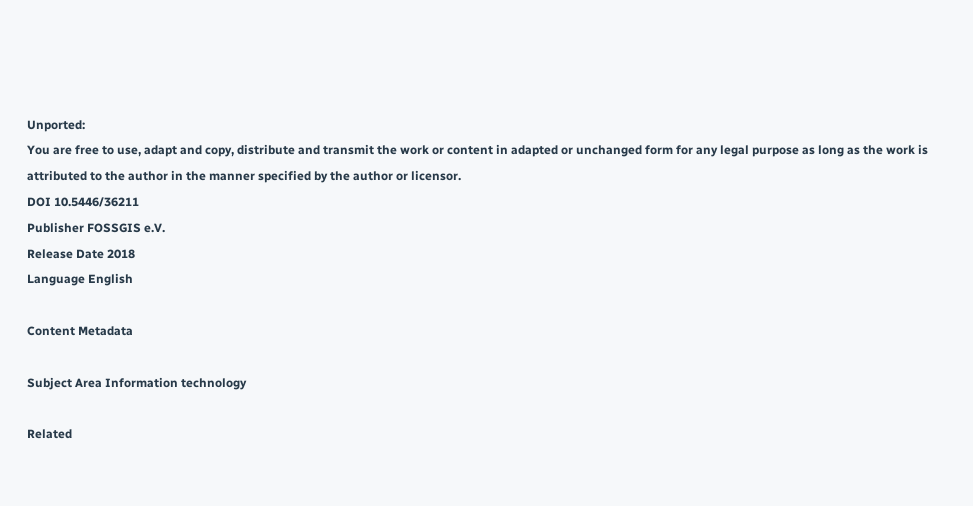Unported:
You are free to use, adapt and copy, distribute and transmit the work or content in adapted or unchanged form for any legal purpose as long as the work is attributed to the author in the manner specified by the author or licensor.
DOI 10.5446/36211
Publisher FOSSGIS e.V.
Release Date 2018
Language English

Content Metadata

Subject Area Information technology

Related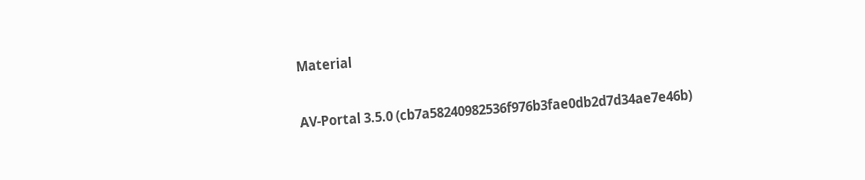Material


AV-Portal 3.5.0 (cb7a58240982536f976b3fae0db2d7d34ae7e46b)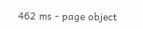462 ms - page object